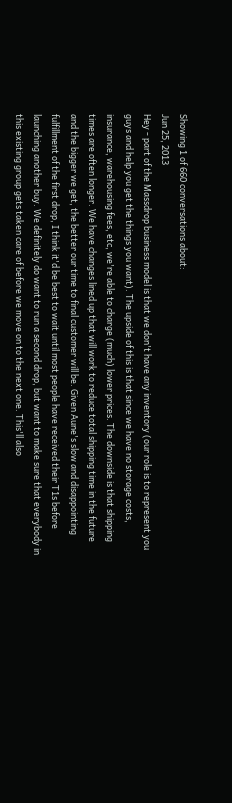Showing 1 of 660 conversations about:
Jun 25, 2013
Hey - part of the Massdrop business model is that we don't have any inventory (our role is to represent you guys and help you get the things you want). The upside of this is that since we have no storage costs, insurance, warehousing fees, etc, we're able to charge (much) lower prices. The downside is that shipping times are often longer. We have changes lined up that will work to reduce total shipping time in the future and the bigger we get, the better our time to final customer will be. Given Aune's slow and disappointing fulfillment of the first drop, I think it'd be best to wait until most people have received their T1s before launching another buy. We definitely do want to run a second drop, but want to make sure that everybody in this existing group gets taken care of before we move on to the next one. This'll also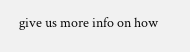give us more info on how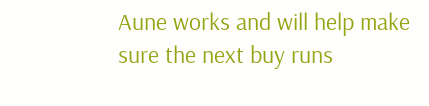Aune works and will help make sure the next buy runs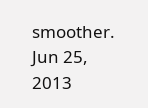smoother.
Jun 25, 2013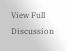View Full Discussion